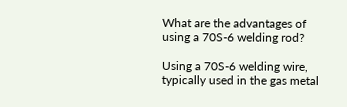What are the advantages of using a 70S-6 welding rod?

Using a 70S-6 welding wire, typically used in the gas metal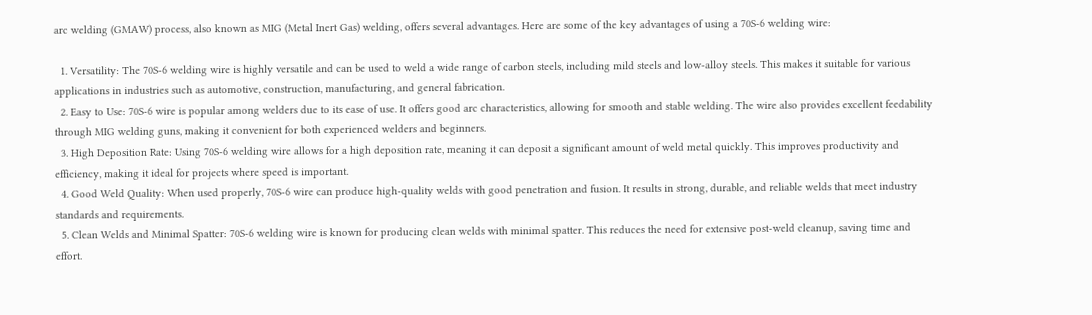arc welding (GMAW) process, also known as MIG (Metal Inert Gas) welding, offers several advantages. Here are some of the key advantages of using a 70S-6 welding wire:

  1. Versatility: The 70S-6 welding wire is highly versatile and can be used to weld a wide range of carbon steels, including mild steels and low-alloy steels. This makes it suitable for various applications in industries such as automotive, construction, manufacturing, and general fabrication.
  2. Easy to Use: 70S-6 wire is popular among welders due to its ease of use. It offers good arc characteristics, allowing for smooth and stable welding. The wire also provides excellent feedability through MIG welding guns, making it convenient for both experienced welders and beginners.
  3. High Deposition Rate: Using 70S-6 welding wire allows for a high deposition rate, meaning it can deposit a significant amount of weld metal quickly. This improves productivity and efficiency, making it ideal for projects where speed is important.
  4. Good Weld Quality: When used properly, 70S-6 wire can produce high-quality welds with good penetration and fusion. It results in strong, durable, and reliable welds that meet industry standards and requirements.
  5. Clean Welds and Minimal Spatter: 70S-6 welding wire is known for producing clean welds with minimal spatter. This reduces the need for extensive post-weld cleanup, saving time and effort.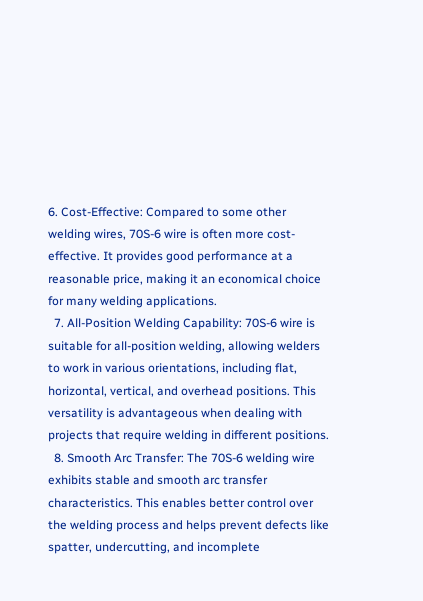6. Cost-Effective: Compared to some other welding wires, 70S-6 wire is often more cost-effective. It provides good performance at a reasonable price, making it an economical choice for many welding applications.
  7. All-Position Welding Capability: 70S-6 wire is suitable for all-position welding, allowing welders to work in various orientations, including flat, horizontal, vertical, and overhead positions. This versatility is advantageous when dealing with projects that require welding in different positions.
  8. Smooth Arc Transfer: The 70S-6 welding wire exhibits stable and smooth arc transfer characteristics. This enables better control over the welding process and helps prevent defects like spatter, undercutting, and incomplete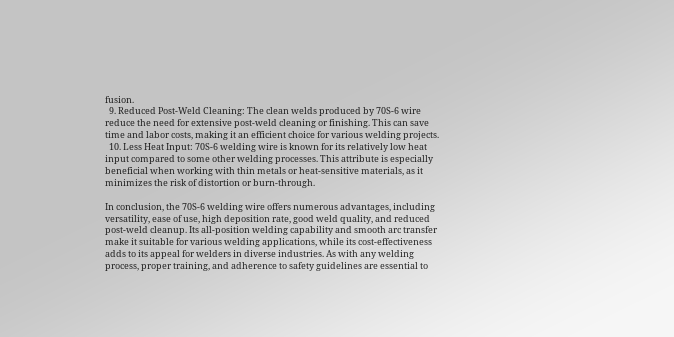fusion.
  9. Reduced Post-Weld Cleaning: The clean welds produced by 70S-6 wire reduce the need for extensive post-weld cleaning or finishing. This can save time and labor costs, making it an efficient choice for various welding projects.
  10. Less Heat Input: 70S-6 welding wire is known for its relatively low heat input compared to some other welding processes. This attribute is especially beneficial when working with thin metals or heat-sensitive materials, as it minimizes the risk of distortion or burn-through.

In conclusion, the 70S-6 welding wire offers numerous advantages, including versatility, ease of use, high deposition rate, good weld quality, and reduced post-weld cleanup. Its all-position welding capability and smooth arc transfer make it suitable for various welding applications, while its cost-effectiveness adds to its appeal for welders in diverse industries. As with any welding process, proper training, and adherence to safety guidelines are essential to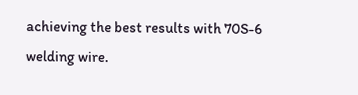achieving the best results with 70S-6 welding wire.